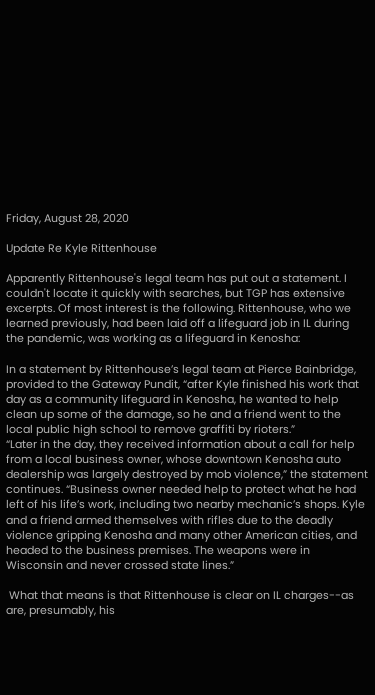Friday, August 28, 2020

Update Re Kyle Rittenhouse

Apparently Rittenhouse's legal team has put out a statement. I couldn't locate it quickly with searches, but TGP has extensive excerpts. Of most interest is the following. Rittenhouse, who we learned previously, had been laid off a lifeguard job in IL during the pandemic, was working as a lifeguard in Kenosha:

In a statement by Rittenhouse’s legal team at Pierce Bainbridge, provided to the Gateway Pundit, “after Kyle finished his work that day as a community lifeguard in Kenosha, he wanted to help clean up some of the damage, so he and a friend went to the local public high school to remove graffiti by rioters.”
“Later in the day, they received information about a call for help from a local business owner, whose downtown Kenosha auto dealership was largely destroyed by mob violence,” the statement continues. “Business owner needed help to protect what he had left of his life’s work, including two nearby mechanic’s shops. Kyle and a friend armed themselves with rifles due to the deadly violence gripping Kenosha and many other American cities, and headed to the business premises. The weapons were in Wisconsin and never crossed state lines.”

 What that means is that Rittenhouse is clear on IL charges--as are, presumably, his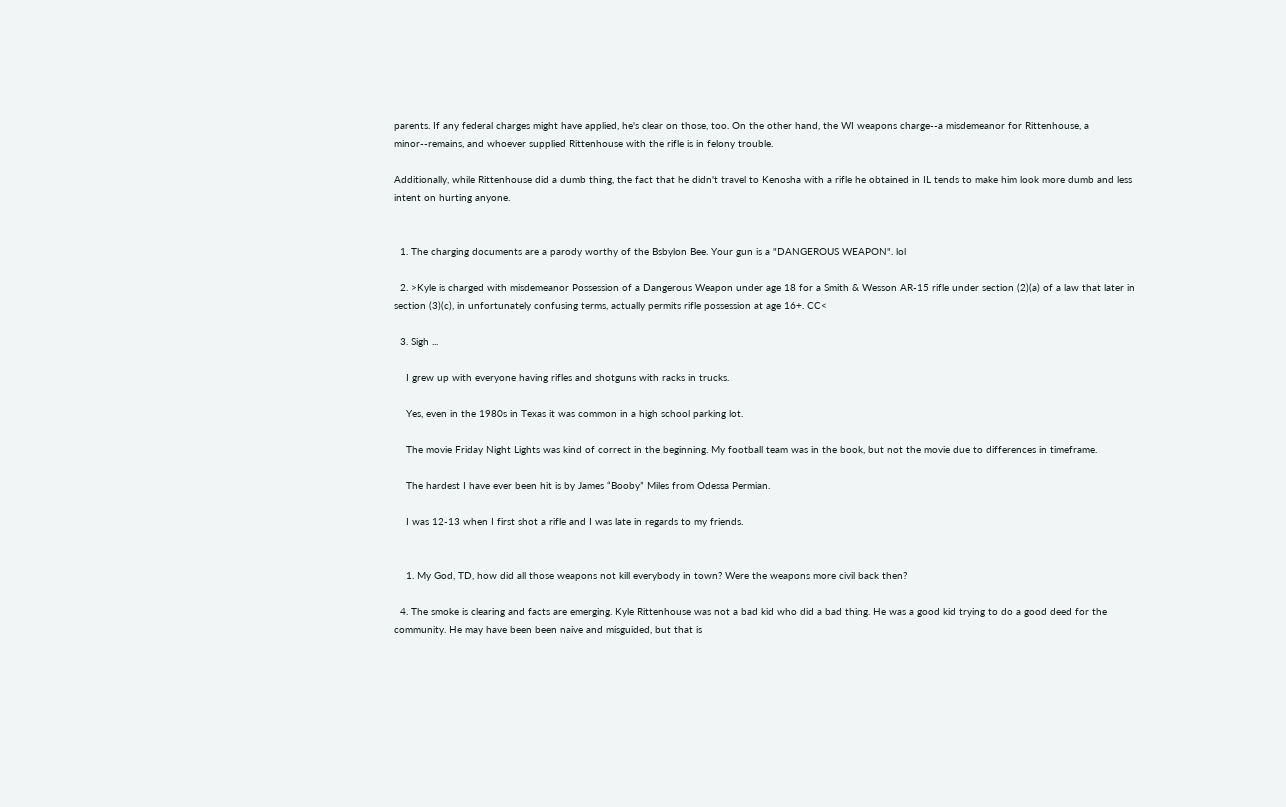parents. If any federal charges might have applied, he's clear on those, too. On the other hand, the WI weapons charge--a misdemeanor for Rittenhouse, a minor--remains, and whoever supplied Rittenhouse with the rifle is in felony trouble.

Additionally, while Rittenhouse did a dumb thing, the fact that he didn't travel to Kenosha with a rifle he obtained in IL tends to make him look more dumb and less intent on hurting anyone.


  1. The charging documents are a parody worthy of the Bsbylon Bee. Your gun is a "DANGEROUS WEAPON". lol

  2. >Kyle is charged with misdemeanor Possession of a Dangerous Weapon under age 18 for a Smith & Wesson AR-15 rifle under section (2)(a) of a law that later in section (3)(c), in unfortunately confusing terms, actually permits rifle possession at age 16+. CC<

  3. Sigh ...

    I grew up with everyone having rifles and shotguns with racks in trucks.

    Yes, even in the 1980s in Texas it was common in a high school parking lot.

    The movie Friday Night Lights was kind of correct in the beginning. My football team was in the book, but not the movie due to differences in timeframe.

    The hardest I have ever been hit is by James “Booby” Miles from Odessa Permian.

    I was 12-13 when I first shot a rifle and I was late in regards to my friends.


    1. My God, TD, how did all those weapons not kill everybody in town? Were the weapons more civil back then?

  4. The smoke is clearing and facts are emerging. Kyle Rittenhouse was not a bad kid who did a bad thing. He was a good kid trying to do a good deed for the community. He may have been been naive and misguided, but that is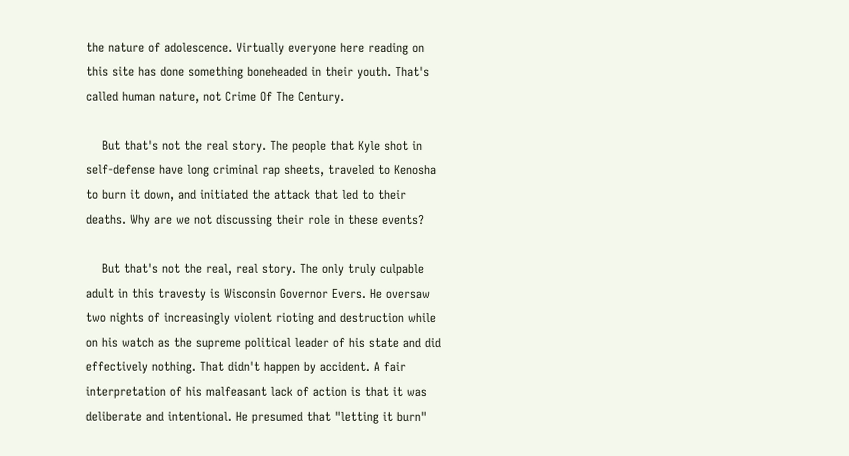the nature of adolescence. Virtually everyone here reading on this site has done something boneheaded in their youth. That's called human nature, not Crime Of The Century.

    But that's not the real story. The people that Kyle shot in self-defense have long criminal rap sheets, traveled to Kenosha to burn it down, and initiated the attack that led to their deaths. Why are we not discussing their role in these events?

    But that's not the real, real story. The only truly culpable adult in this travesty is Wisconsin Governor Evers. He oversaw two nights of increasingly violent rioting and destruction while on his watch as the supreme political leader of his state and did effectively nothing. That didn't happen by accident. A fair interpretation of his malfeasant lack of action is that it was deliberate and intentional. He presumed that "letting it burn"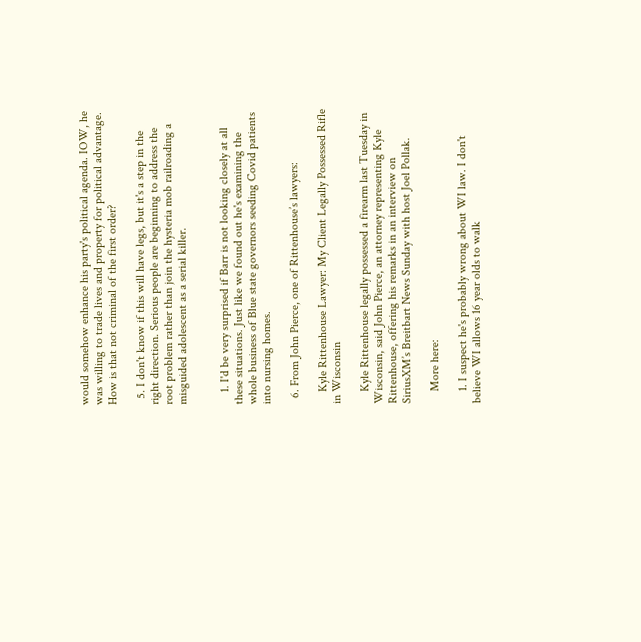would somehow enhance his party's political agenda. IOW, he was willing to trade lives and property for political advantage. How is that not criminal of the first order?

  5. I don't know if this will have legs, but it's a step in the right direction. Serious people are beginning to address the root problem rather than join the hysteria mob railroading a misguided adolescent as a serial killer.


    1. I'd be very surprised if Barr is not looking closely at all these situations. Just like we found out he's examining the whole business of Blue state governors seeding Covid patients into nursing homes.

  6. From John Pierce, one of Rittenhouse’s lawyers:

    Kyle Rittenhouse Lawyer: My Client Legally Possessed Rifle in Wisconsin

    Kyle Rittenhouse legally possessed a firearm last Tuesday in Wisconsin, said John Pierce, an attorney representing Kyle Rittenhouse, offering his remarks in an interview on SiriusXM’s Breitbart News Sunday with host Joel Pollak.

    More here:

    1. I suspect he's probably wrong about WI law. I don't believe WI allows 16 year olds to walk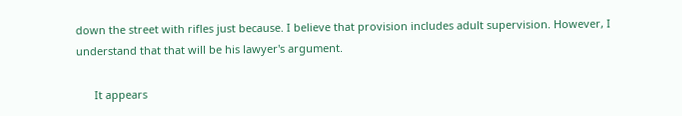down the street with rifles just because. I believe that provision includes adult supervision. However, I understand that that will be his lawyer's argument.

      It appears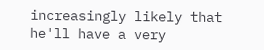increasingly likely that he'll have a very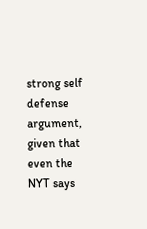strong self defense argument, given that even the NYT says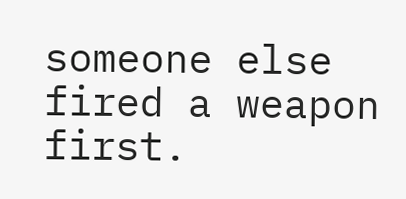someone else fired a weapon first.